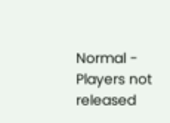Normal - Players not released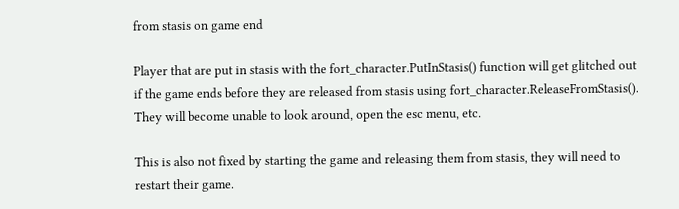from stasis on game end

Player that are put in stasis with the fort_character.PutInStasis() function will get glitched out if the game ends before they are released from stasis using fort_character.ReleaseFromStasis(). They will become unable to look around, open the esc menu, etc.

This is also not fixed by starting the game and releasing them from stasis, they will need to restart their game.